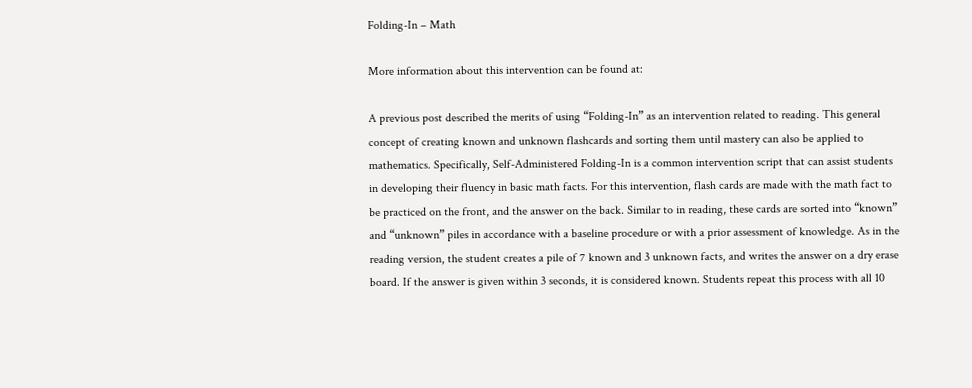Folding-In – Math

More information about this intervention can be found at:

A previous post described the merits of using “Folding-In” as an intervention related to reading. This general concept of creating known and unknown flashcards and sorting them until mastery can also be applied to mathematics. Specifically, Self-Administered Folding-In is a common intervention script that can assist students in developing their fluency in basic math facts. For this intervention, flash cards are made with the math fact to be practiced on the front, and the answer on the back. Similar to in reading, these cards are sorted into “known” and “unknown” piles in accordance with a baseline procedure or with a prior assessment of knowledge. As in the reading version, the student creates a pile of 7 known and 3 unknown facts, and writes the answer on a dry erase board. If the answer is given within 3 seconds, it is considered known. Students repeat this process with all 10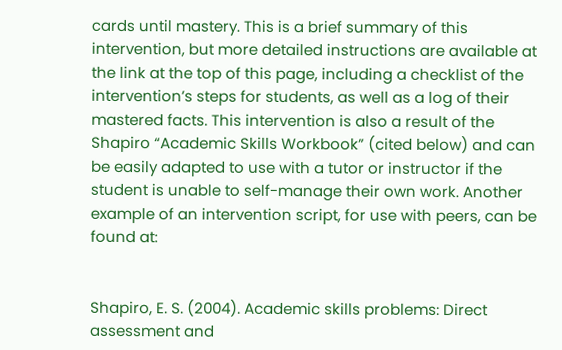cards until mastery. This is a brief summary of this intervention, but more detailed instructions are available at the link at the top of this page, including a checklist of the intervention’s steps for students, as well as a log of their mastered facts. This intervention is also a result of the Shapiro “Academic Skills Workbook” (cited below) and can be easily adapted to use with a tutor or instructor if the student is unable to self-manage their own work. Another example of an intervention script, for use with peers, can be found at:


Shapiro, E. S. (2004). Academic skills problems: Direct assessment and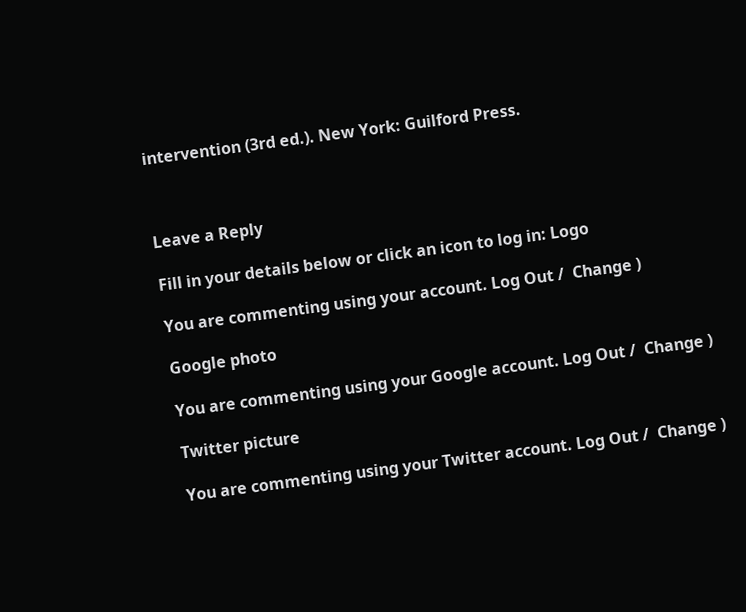intervention (3rd ed.). New York: Guilford Press.



Leave a Reply

Fill in your details below or click an icon to log in: Logo

You are commenting using your account. Log Out /  Change )

Google photo

You are commenting using your Google account. Log Out /  Change )

Twitter picture

You are commenting using your Twitter account. Log Out /  Change )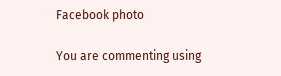Facebook photo

You are commenting using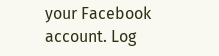your Facebook account. Log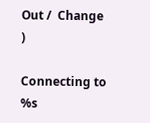Out /  Change )

Connecting to %s